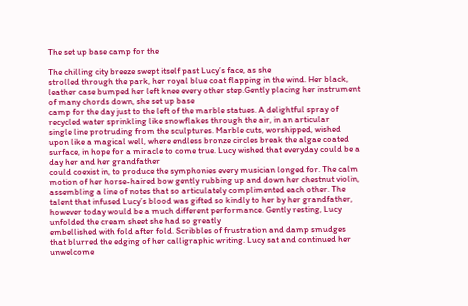The set up base camp for the

The chilling city breeze swept itself past Lucy’s face, as she
strolled through the park, her royal blue coat flapping in the wind. Her black,
leather case bumped her left knee every other step.Gently placing her instrument of many chords down, she set up base
camp for the day just to the left of the marble statues. A delightful spray of
recycled water sprinkling like snowflakes through the air, in an articular
single line protruding from the sculptures. Marble cuts, worshipped, wished
upon like a magical well, where endless bronze circles break the algae coated
surface, in hope for a miracle to come true. Lucy wished that everyday could be a day her and her grandfather
could coexist in, to produce the symphonies every musician longed for. The calm
motion of her horse-haired bow gently rubbing up and down her chestnut violin,
assembling a line of notes that so articulately complimented each other. The
talent that infused Lucy’s blood was gifted so kindly to her by her grandfather,
however today would be a much different performance. Gently resting, Lucy unfolded the cream sheet she had so greatly
embellished with fold after fold. Scribbles of frustration and damp smudges
that blurred the edging of her calligraphic writing. Lucy sat and continued her
unwelcome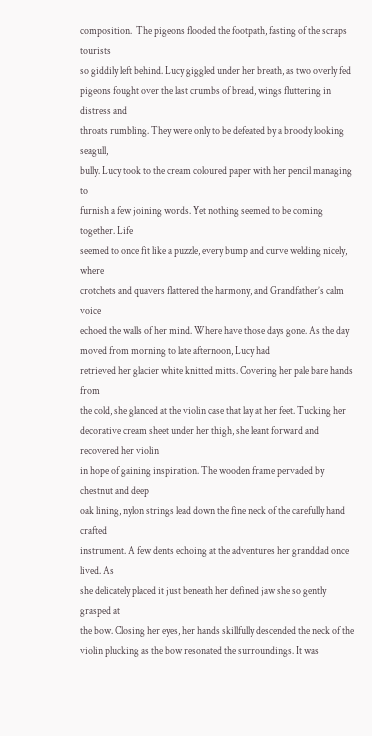composition.  The pigeons flooded the footpath, fasting of the scraps tourists
so giddily left behind. Lucy giggled under her breath, as two overly fed
pigeons fought over the last crumbs of bread, wings fluttering in distress and
throats rumbling. They were only to be defeated by a broody looking seagull,
bully. Lucy took to the cream coloured paper with her pencil managing to
furnish a few joining words. Yet nothing seemed to be coming together. Life
seemed to once fit like a puzzle, every bump and curve welding nicely, where
crotchets and quavers flattered the harmony, and Grandfather’s calm voice
echoed the walls of her mind. Where have those days gone. As the day moved from morning to late afternoon, Lucy had
retrieved her glacier white knitted mitts. Covering her pale bare hands from
the cold, she glanced at the violin case that lay at her feet. Tucking her
decorative cream sheet under her thigh, she leant forward and recovered her violin
in hope of gaining inspiration. The wooden frame pervaded by chestnut and deep
oak lining, nylon strings lead down the fine neck of the carefully hand crafted
instrument. A few dents echoing at the adventures her granddad once lived. As
she delicately placed it just beneath her defined jaw she so gently grasped at
the bow. Closing her eyes, her hands skillfully descended the neck of the
violin plucking as the bow resonated the surroundings. It was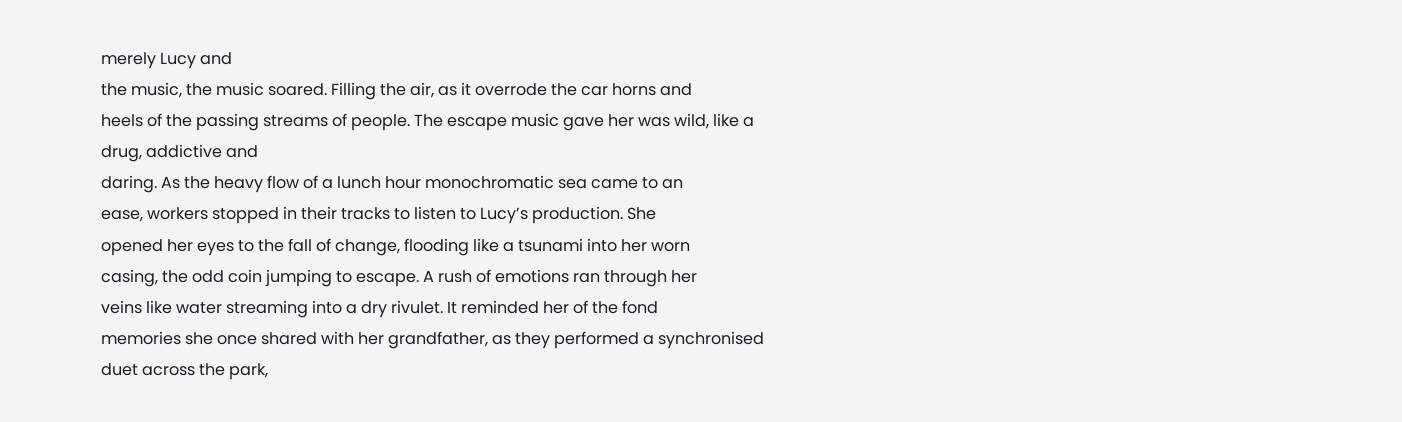merely Lucy and
the music, the music soared. Filling the air, as it overrode the car horns and
heels of the passing streams of people. The escape music gave her was wild, like a drug, addictive and
daring. As the heavy flow of a lunch hour monochromatic sea came to an
ease, workers stopped in their tracks to listen to Lucy’s production. She
opened her eyes to the fall of change, flooding like a tsunami into her worn
casing, the odd coin jumping to escape. A rush of emotions ran through her
veins like water streaming into a dry rivulet. It reminded her of the fond
memories she once shared with her grandfather, as they performed a synchronised
duet across the park,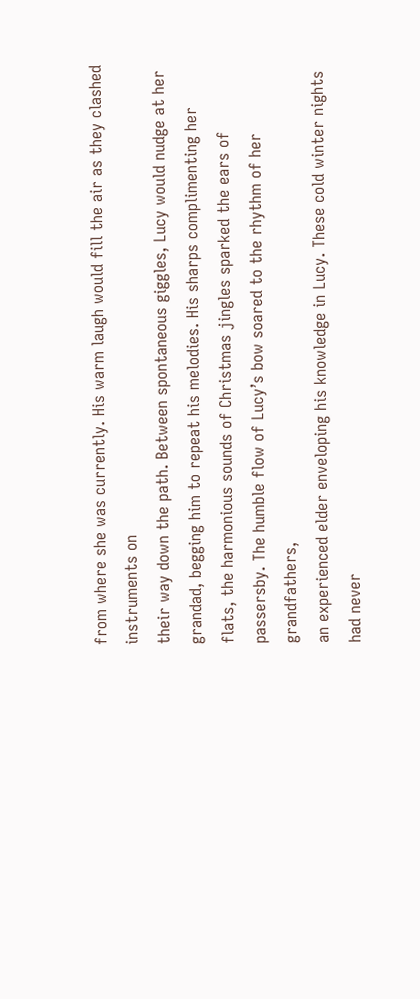from where she was currently. His warm laugh would fill the air as they clashed instruments on
their way down the path. Between spontaneous giggles, Lucy would nudge at her
grandad, begging him to repeat his melodies. His sharps complimenting her
flats, the harmonious sounds of Christmas jingles sparked the ears of
passersby. The humble flow of Lucy’s bow soared to the rhythm of her grandfathers,
an experienced elder enveloping his knowledge in Lucy. These cold winter nights
had never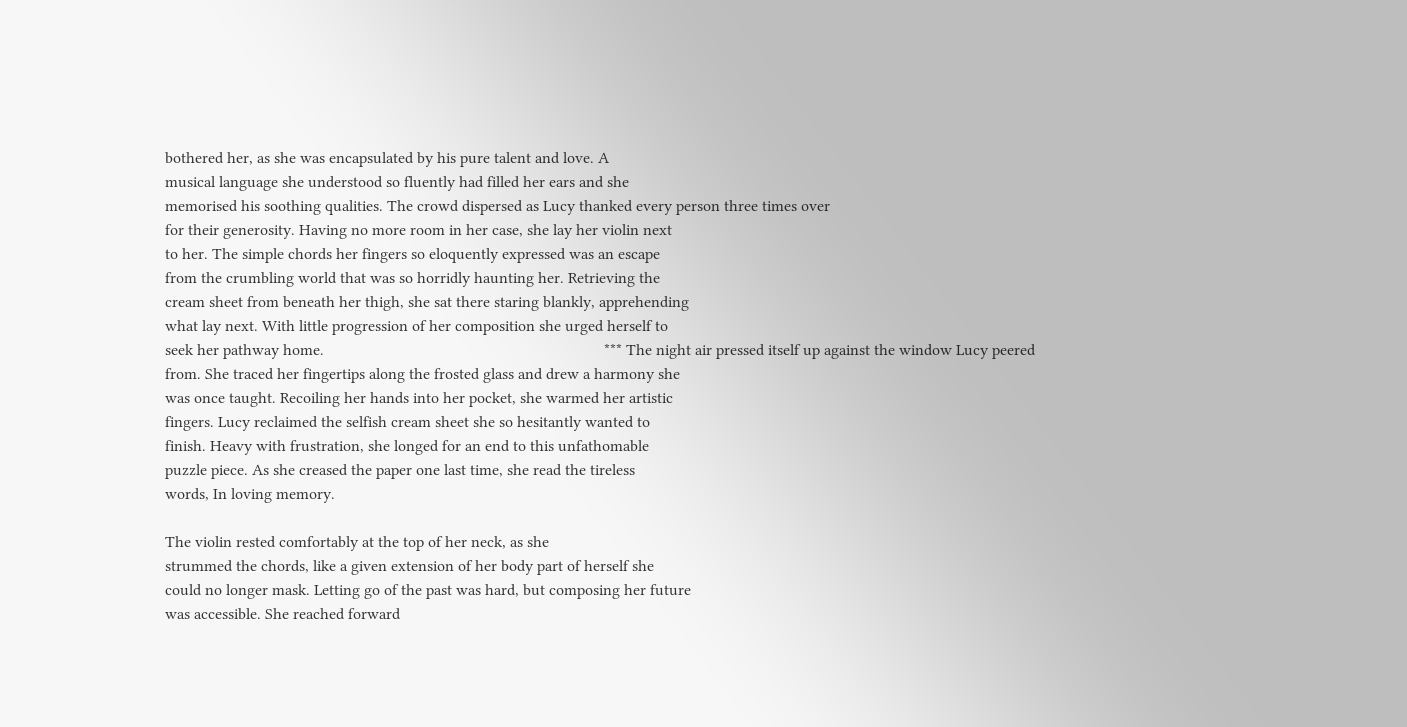bothered her, as she was encapsulated by his pure talent and love. A
musical language she understood so fluently had filled her ears and she
memorised his soothing qualities. The crowd dispersed as Lucy thanked every person three times over
for their generosity. Having no more room in her case, she lay her violin next
to her. The simple chords her fingers so eloquently expressed was an escape
from the crumbling world that was so horridly haunting her. Retrieving the
cream sheet from beneath her thigh, she sat there staring blankly, apprehending
what lay next. With little progression of her composition she urged herself to
seek her pathway home.                                                                      *** The night air pressed itself up against the window Lucy peered
from. She traced her fingertips along the frosted glass and drew a harmony she
was once taught. Recoiling her hands into her pocket, she warmed her artistic
fingers. Lucy reclaimed the selfish cream sheet she so hesitantly wanted to
finish. Heavy with frustration, she longed for an end to this unfathomable
puzzle piece. As she creased the paper one last time, she read the tireless
words, In loving memory.

The violin rested comfortably at the top of her neck, as she
strummed the chords, like a given extension of her body part of herself she
could no longer mask. Letting go of the past was hard, but composing her future
was accessible. She reached forward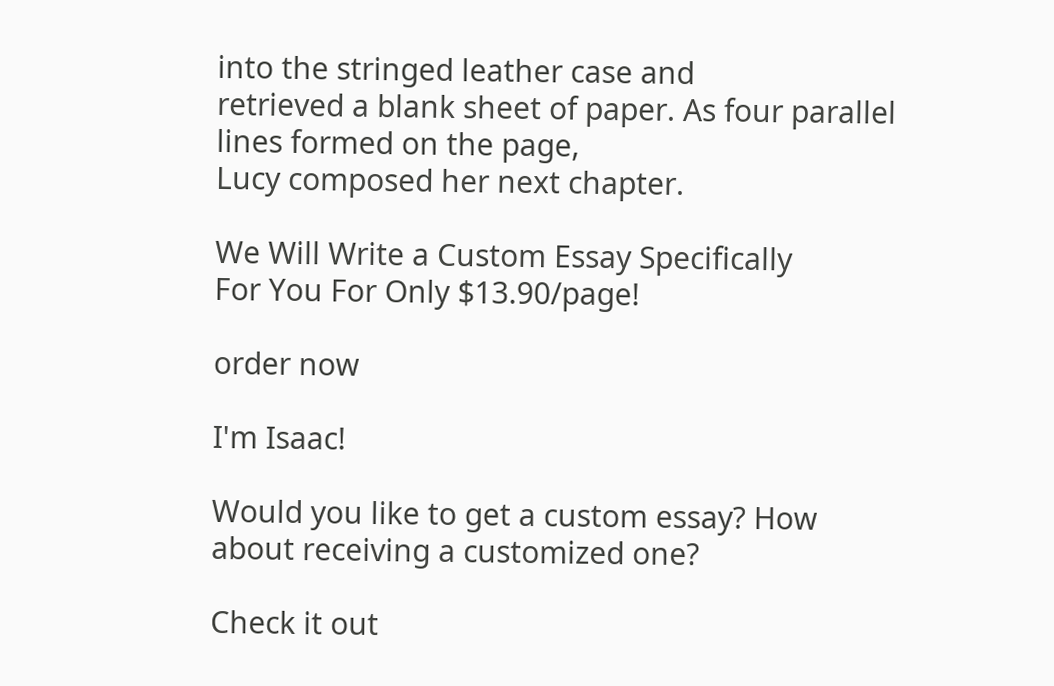into the stringed leather case and
retrieved a blank sheet of paper. As four parallel lines formed on the page,
Lucy composed her next chapter.

We Will Write a Custom Essay Specifically
For You For Only $13.90/page!

order now

I'm Isaac!

Would you like to get a custom essay? How about receiving a customized one?

Check it out